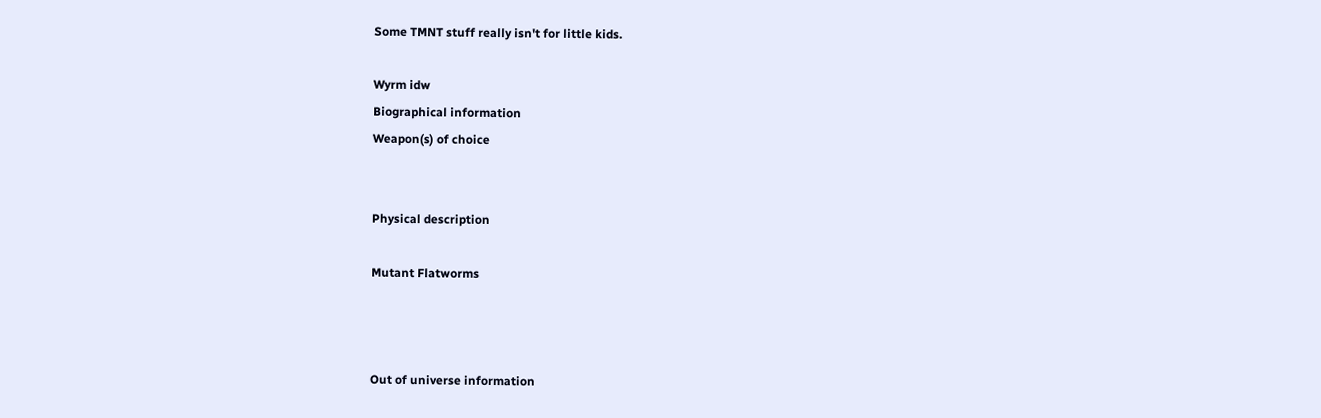Some TMNT stuff really isn't for little kids.

Wyrm idw
Biographical information
Weapon(s) of choice


Physical description

Mutant Flatworms



Out of universe information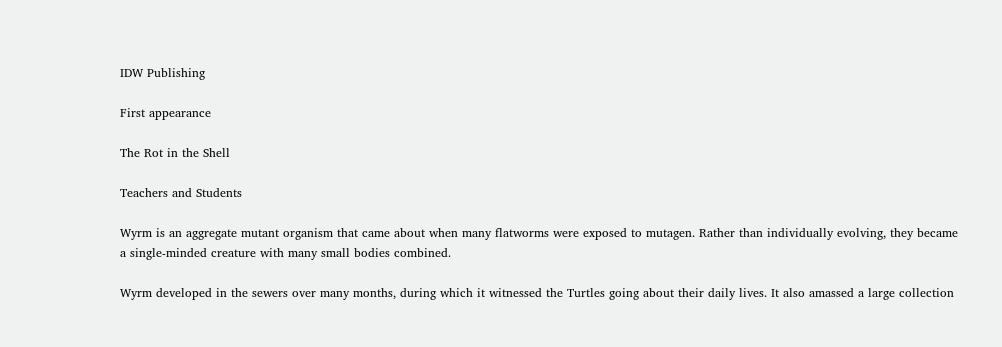IDW Publishing

First appearance

The Rot in the Shell

Teachers and Students

Wyrm is an aggregate mutant organism that came about when many flatworms were exposed to mutagen. Rather than individually evolving, they became a single-minded creature with many small bodies combined.

Wyrm developed in the sewers over many months, during which it witnessed the Turtles going about their daily lives. It also amassed a large collection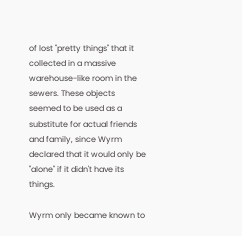of lost "pretty things" that it collected in a massive warehouse-like room in the sewers. These objects seemed to be used as a substitute for actual friends and family, since Wyrm declared that it would only be "alone" if it didn't have its things.

Wyrm only became known to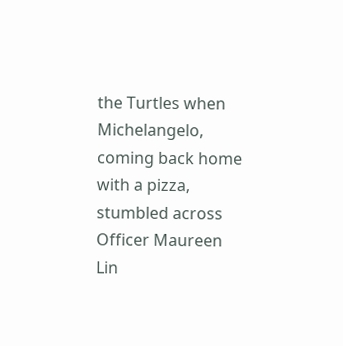the Turtles when Michelangelo, coming back home with a pizza, stumbled across Officer Maureen Lin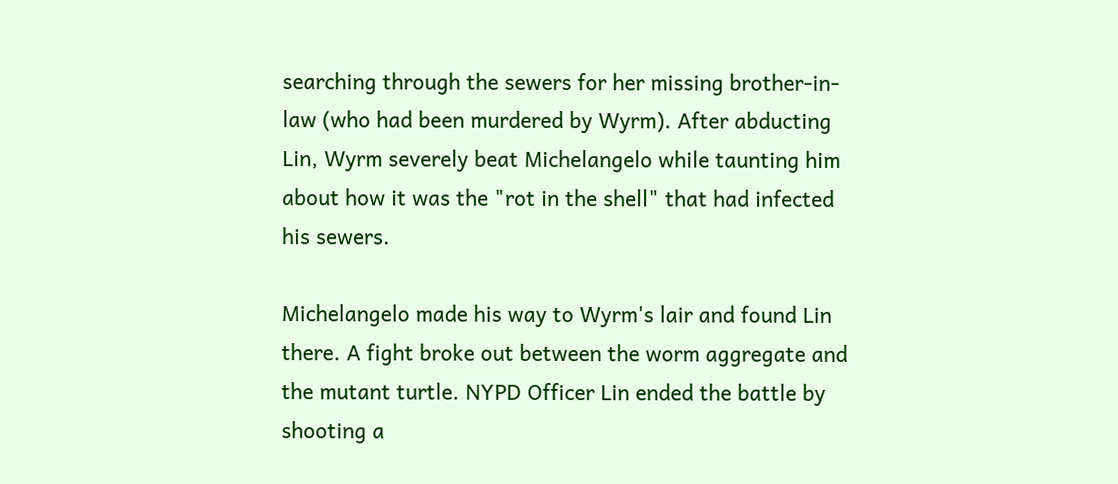searching through the sewers for her missing brother-in-law (who had been murdered by Wyrm). After abducting Lin, Wyrm severely beat Michelangelo while taunting him about how it was the "rot in the shell" that had infected his sewers.

Michelangelo made his way to Wyrm's lair and found Lin there. A fight broke out between the worm aggregate and the mutant turtle. NYPD Officer Lin ended the battle by shooting a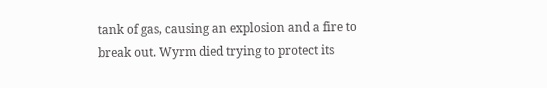tank of gas, causing an explosion and a fire to break out. Wyrm died trying to protect its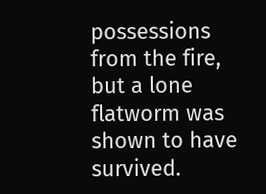possessions from the fire, but a lone flatworm was shown to have survived.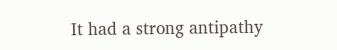It had a strong antipathy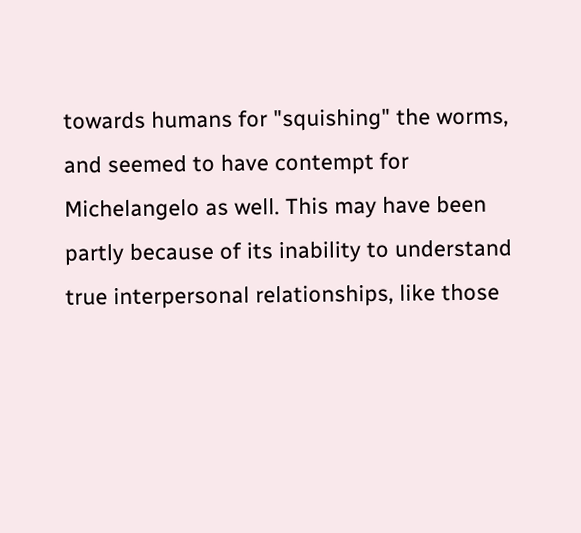towards humans for "squishing" the worms, and seemed to have contempt for Michelangelo as well. This may have been partly because of its inability to understand true interpersonal relationships, like those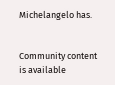Michelangelo has.


Community content is available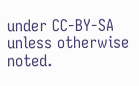under CC-BY-SA unless otherwise noted.